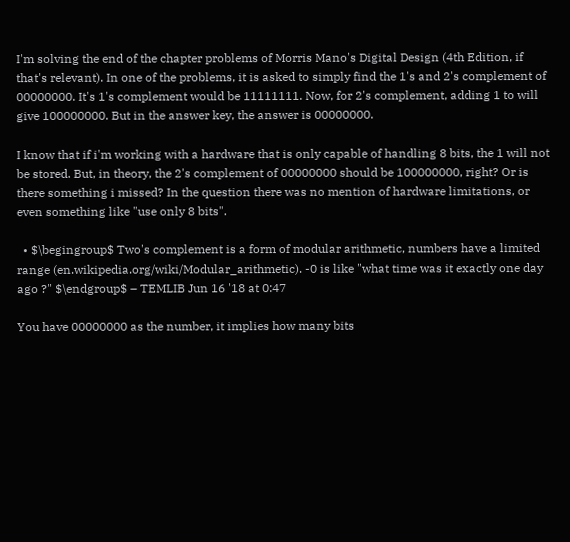I'm solving the end of the chapter problems of Morris Mano's Digital Design (4th Edition, if that's relevant). In one of the problems, it is asked to simply find the 1's and 2's complement of 00000000. It's 1's complement would be 11111111. Now, for 2's complement, adding 1 to will give 100000000. But in the answer key, the answer is 00000000.

I know that if i'm working with a hardware that is only capable of handling 8 bits, the 1 will not be stored. But, in theory, the 2's complement of 00000000 should be 100000000, right? Or is there something i missed? In the question there was no mention of hardware limitations, or even something like "use only 8 bits".

  • $\begingroup$ Two's complement is a form of modular arithmetic, numbers have a limited range (en.wikipedia.org/wiki/Modular_arithmetic). -0 is like "what time was it exactly one day ago ?" $\endgroup$ – TEMLIB Jun 16 '18 at 0:47

You have 00000000 as the number, it implies how many bits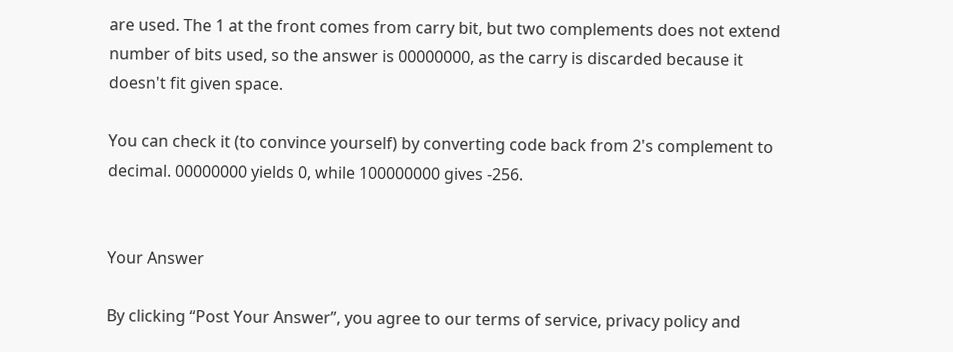are used. The 1 at the front comes from carry bit, but two complements does not extend number of bits used, so the answer is 00000000, as the carry is discarded because it doesn't fit given space.

You can check it (to convince yourself) by converting code back from 2's complement to decimal. 00000000 yields 0, while 100000000 gives -256.


Your Answer

By clicking “Post Your Answer”, you agree to our terms of service, privacy policy and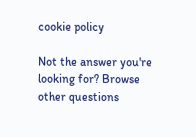cookie policy

Not the answer you're looking for? Browse other questions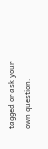tagged or ask your own question.